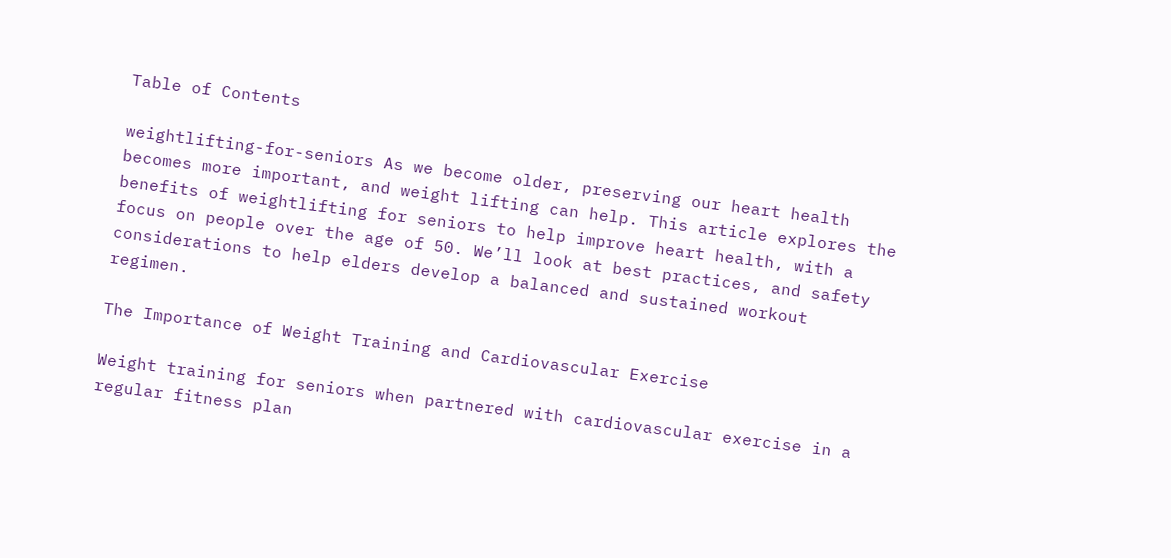Table of Contents

weightlifting-for-seniors As we become older, preserving our heart health becomes more important, and weight lifting can help. This article explores the benefits of weightlifting for seniors to help improve heart health, with a focus on people over the age of 50. We’ll look at best practices, and safety considerations to help elders develop a balanced and sustained workout regimen.

The Importance of Weight Training and Cardiovascular Exercise

Weight training for seniors when partnered with cardiovascular exercise in a regular fitness plan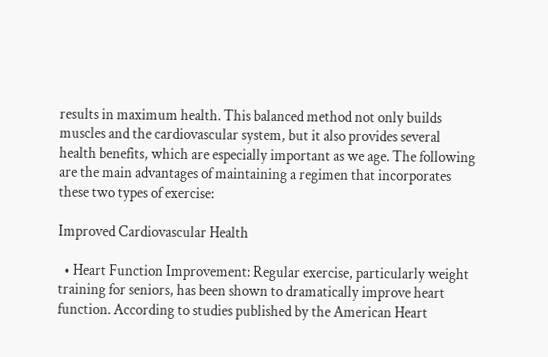results in maximum health. This balanced method not only builds muscles and the cardiovascular system, but it also provides several health benefits, which are especially important as we age. The following are the main advantages of maintaining a regimen that incorporates these two types of exercise:

Improved Cardiovascular Health

  • Heart Function Improvement: Regular exercise, particularly weight training for seniors, has been shown to dramatically improve heart function. According to studies published by the American Heart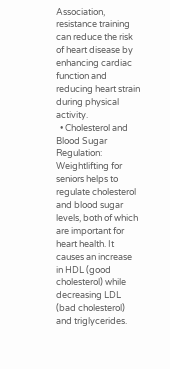Association, resistance training can reduce the risk of heart disease by enhancing cardiac function and reducing heart strain during physical activity.
  • Cholesterol and Blood Sugar Regulation: Weightlifting for seniors helps to regulate cholesterol and blood sugar levels, both of which are important for heart health. It causes an increase in HDL (good cholesterol) while decreasing LDL (bad cholesterol) and triglycerides.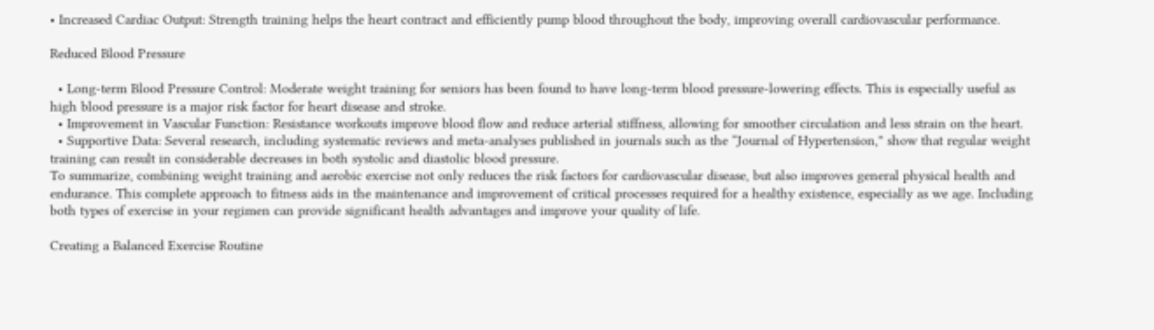• Increased Cardiac Output: Strength training helps the heart contract and efficiently pump blood throughout the body, improving overall cardiovascular performance.

Reduced Blood Pressure

  • Long-term Blood Pressure Control: Moderate weight training for seniors has been found to have long-term blood pressure-lowering effects. This is especially useful as high blood pressure is a major risk factor for heart disease and stroke.
  • Improvement in Vascular Function: Resistance workouts improve blood flow and reduce arterial stiffness, allowing for smoother circulation and less strain on the heart.
  • Supportive Data: Several research, including systematic reviews and meta-analyses published in journals such as the “Journal of Hypertension,” show that regular weight training can result in considerable decreases in both systolic and diastolic blood pressure.
To summarize, combining weight training and aerobic exercise not only reduces the risk factors for cardiovascular disease, but also improves general physical health and endurance. This complete approach to fitness aids in the maintenance and improvement of critical processes required for a healthy existence, especially as we age. Including both types of exercise in your regimen can provide significant health advantages and improve your quality of life.

Creating a Balanced Exercise Routine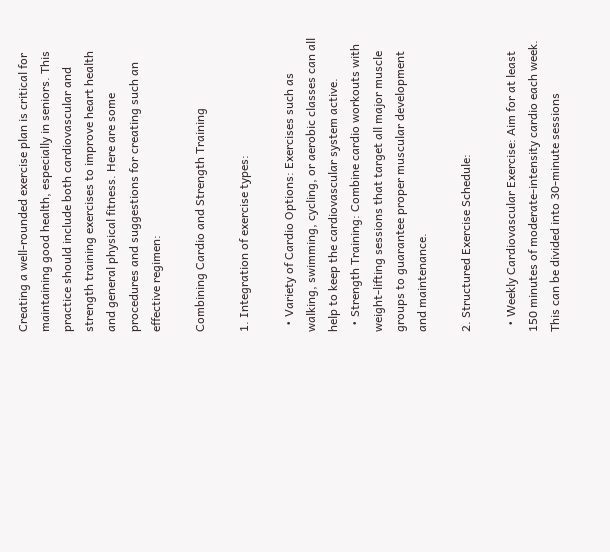Creating a well-rounded exercise plan is critical for maintaining good health, especially in seniors. This practice should include both cardiovascular and strength training exercises to improve heart health and general physical fitness. Here are some procedures and suggestions for creating such an effective regimen:

Combining Cardio and Strength Training

1. Integration of exercise types:

  • Variety of Cardio Options: Exercises such as walking, swimming, cycling, or aerobic classes can all help to keep the cardiovascular system active.
  • Strength Training: Combine cardio workouts with weight-lifting sessions that target all major muscle groups to guarantee proper muscular development and maintenance.

2. Structured Exercise Schedule:

  • Weekly Cardiovascular Exercise: Aim for at least 150 minutes of moderate-intensity cardio each week. This can be divided into 30-minute sessions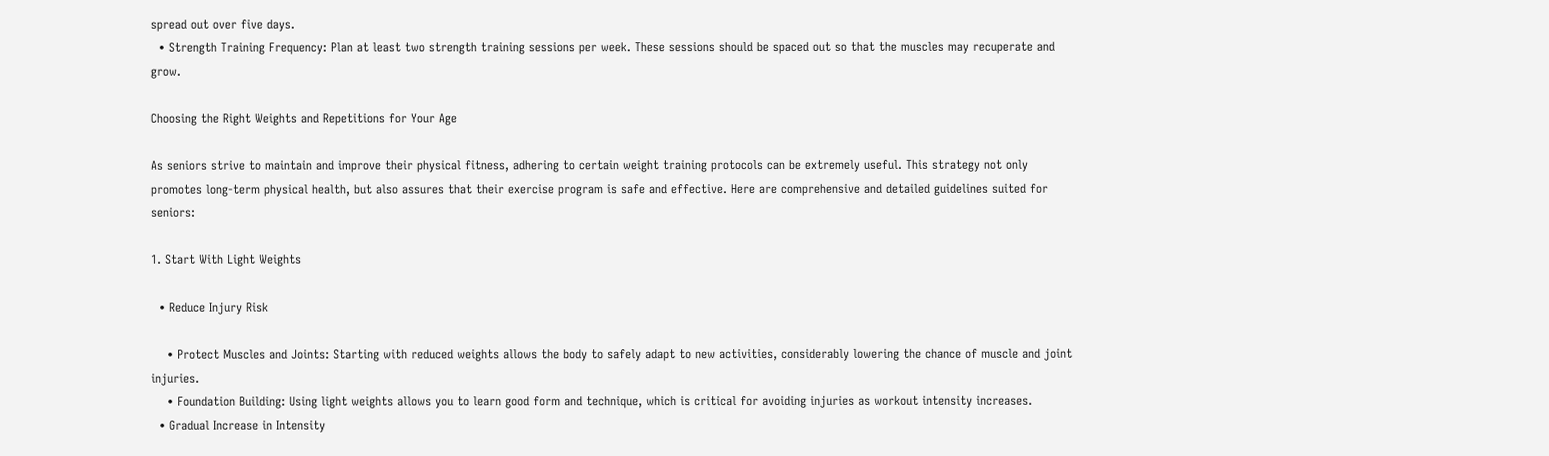spread out over five days.
  • Strength Training Frequency: Plan at least two strength training sessions per week. These sessions should be spaced out so that the muscles may recuperate and grow.

Choosing the Right Weights and Repetitions for Your Age

As seniors strive to maintain and improve their physical fitness, adhering to certain weight training protocols can be extremely useful. This strategy not only promotes long-term physical health, but also assures that their exercise program is safe and effective. Here are comprehensive and detailed guidelines suited for seniors:

1. Start With Light Weights

  • Reduce Injury Risk

    • Protect Muscles and Joints: Starting with reduced weights allows the body to safely adapt to new activities, considerably lowering the chance of muscle and joint injuries.
    • Foundation Building: Using light weights allows you to learn good form and technique, which is critical for avoiding injuries as workout intensity increases.
  • Gradual Increase in Intensity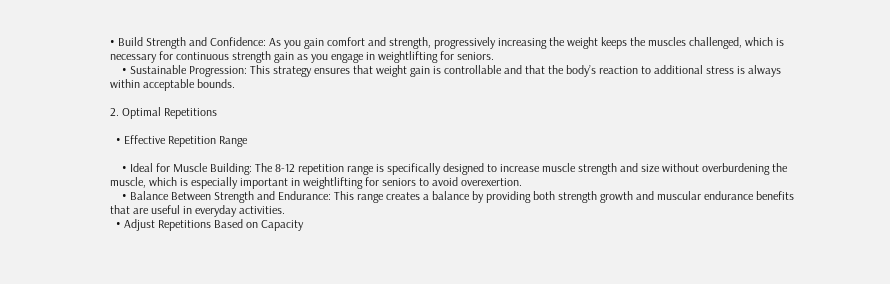• Build Strength and Confidence: As you gain comfort and strength, progressively increasing the weight keeps the muscles challenged, which is necessary for continuous strength gain as you engage in weightlifting for seniors.
    • Sustainable Progression: This strategy ensures that weight gain is controllable and that the body’s reaction to additional stress is always within acceptable bounds.

2. Optimal Repetitions

  • Effective Repetition Range

    • Ideal for Muscle Building: The 8-12 repetition range is specifically designed to increase muscle strength and size without overburdening the muscle, which is especially important in weightlifting for seniors to avoid overexertion.
    • Balance Between Strength and Endurance: This range creates a balance by providing both strength growth and muscular endurance benefits that are useful in everyday activities.
  • Adjust Repetitions Based on Capacity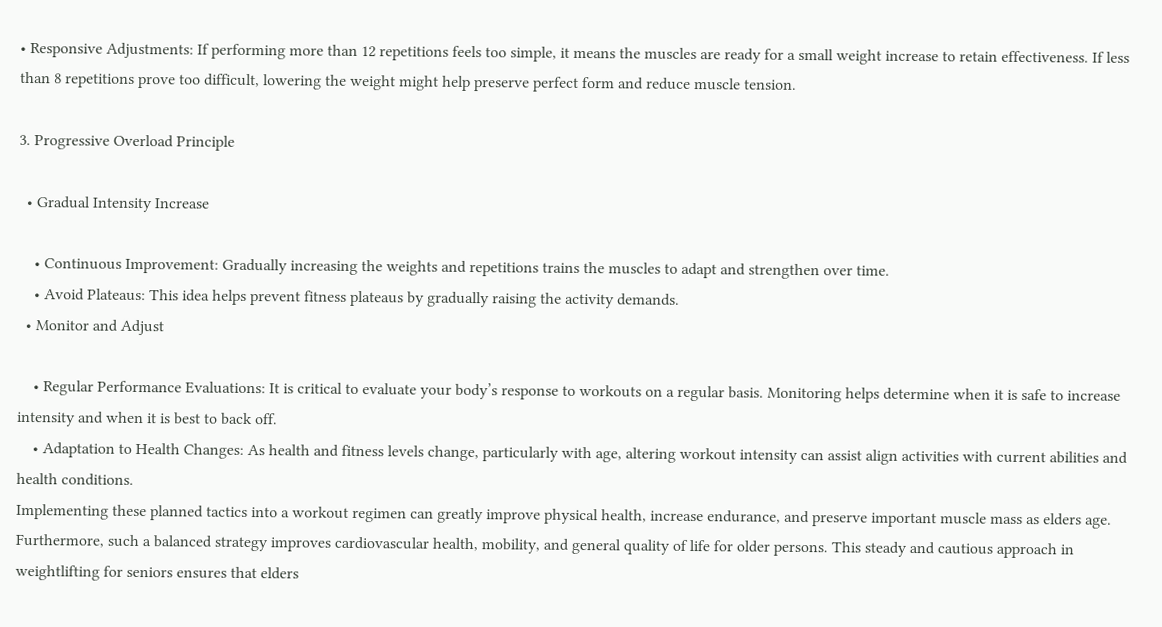• Responsive Adjustments: If performing more than 12 repetitions feels too simple, it means the muscles are ready for a small weight increase to retain effectiveness. If less than 8 repetitions prove too difficult, lowering the weight might help preserve perfect form and reduce muscle tension.

3. Progressive Overload Principle

  • Gradual Intensity Increase

    • Continuous Improvement: Gradually increasing the weights and repetitions trains the muscles to adapt and strengthen over time.
    • Avoid Plateaus: This idea helps prevent fitness plateaus by gradually raising the activity demands.
  • Monitor and Adjust

    • Regular Performance Evaluations: It is critical to evaluate your body’s response to workouts on a regular basis. Monitoring helps determine when it is safe to increase intensity and when it is best to back off.
    • Adaptation to Health Changes: As health and fitness levels change, particularly with age, altering workout intensity can assist align activities with current abilities and health conditions.
Implementing these planned tactics into a workout regimen can greatly improve physical health, increase endurance, and preserve important muscle mass as elders age. Furthermore, such a balanced strategy improves cardiovascular health, mobility, and general quality of life for older persons. This steady and cautious approach in weightlifting for seniors ensures that elders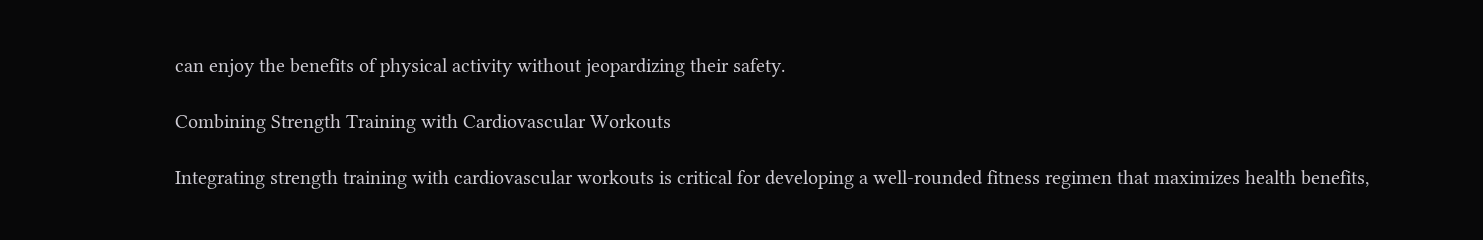can enjoy the benefits of physical activity without jeopardizing their safety.

Combining Strength Training with Cardiovascular Workouts

Integrating strength training with cardiovascular workouts is critical for developing a well-rounded fitness regimen that maximizes health benefits,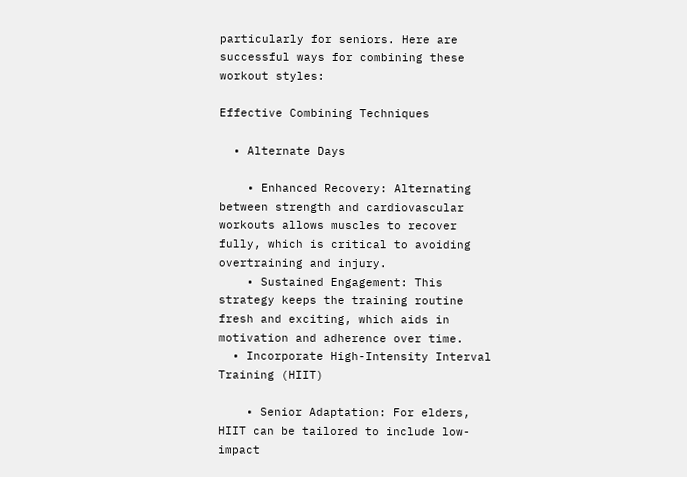particularly for seniors. Here are successful ways for combining these workout styles:

Effective Combining Techniques

  • Alternate Days

    • Enhanced Recovery: Alternating between strength and cardiovascular workouts allows muscles to recover fully, which is critical to avoiding overtraining and injury.
    • Sustained Engagement: This strategy keeps the training routine fresh and exciting, which aids in motivation and adherence over time.
  • Incorporate High-Intensity Interval Training (HIIT)

    • Senior Adaptation: For elders, HIIT can be tailored to include low-impact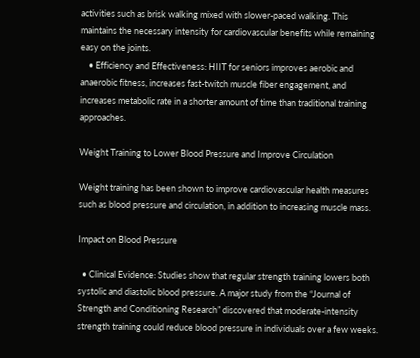activities such as brisk walking mixed with slower-paced walking. This maintains the necessary intensity for cardiovascular benefits while remaining easy on the joints.
    • Efficiency and Effectiveness: HIIT for seniors improves aerobic and anaerobic fitness, increases fast-twitch muscle fiber engagement, and increases metabolic rate in a shorter amount of time than traditional training approaches.

Weight Training to Lower Blood Pressure and Improve Circulation

Weight training has been shown to improve cardiovascular health measures such as blood pressure and circulation, in addition to increasing muscle mass.

Impact on Blood Pressure

  • Clinical Evidence: Studies show that regular strength training lowers both systolic and diastolic blood pressure. A major study from the “Journal of Strength and Conditioning Research” discovered that moderate-intensity strength training could reduce blood pressure in individuals over a few weeks.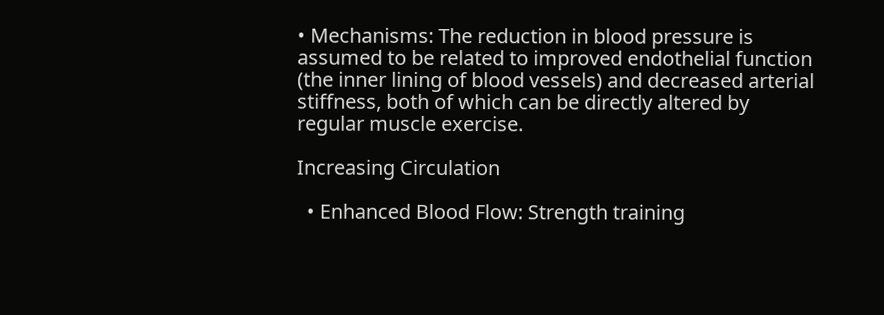• Mechanisms: The reduction in blood pressure is assumed to be related to improved endothelial function (the inner lining of blood vessels) and decreased arterial stiffness, both of which can be directly altered by regular muscle exercise.

Increasing Circulation

  • Enhanced Blood Flow: Strength training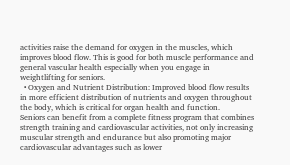activities raise the demand for oxygen in the muscles, which improves blood flow. This is good for both muscle performance and general vascular health especially when you engage in weightlifting for seniors.
  • Oxygen and Nutrient Distribution: Improved blood flow results in more efficient distribution of nutrients and oxygen throughout the body, which is critical for organ health and function.
Seniors can benefit from a complete fitness program that combines strength training and cardiovascular activities, not only increasing muscular strength and endurance but also promoting major cardiovascular advantages such as lower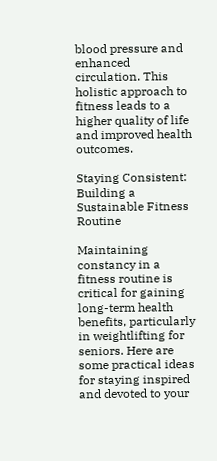blood pressure and enhanced circulation. This holistic approach to fitness leads to a higher quality of life and improved health outcomes.

Staying Consistent: Building a Sustainable Fitness Routine

Maintaining constancy in a fitness routine is critical for gaining long-term health benefits, particularly in weightlifting for seniors. Here are some practical ideas for staying inspired and devoted to your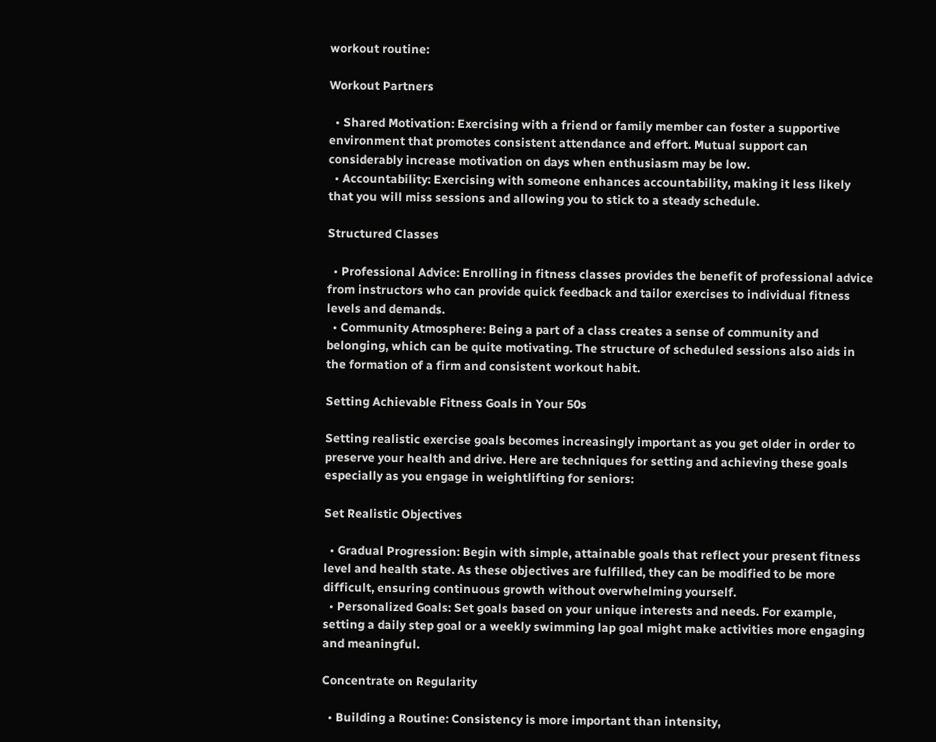workout routine:

Workout Partners

  • Shared Motivation: Exercising with a friend or family member can foster a supportive environment that promotes consistent attendance and effort. Mutual support can considerably increase motivation on days when enthusiasm may be low.
  • Accountability: Exercising with someone enhances accountability, making it less likely that you will miss sessions and allowing you to stick to a steady schedule.

Structured Classes

  • Professional Advice: Enrolling in fitness classes provides the benefit of professional advice from instructors who can provide quick feedback and tailor exercises to individual fitness levels and demands.
  • Community Atmosphere: Being a part of a class creates a sense of community and belonging, which can be quite motivating. The structure of scheduled sessions also aids in the formation of a firm and consistent workout habit.

Setting Achievable Fitness Goals in Your 50s

Setting realistic exercise goals becomes increasingly important as you get older in order to preserve your health and drive. Here are techniques for setting and achieving these goals especially as you engage in weightlifting for seniors:

Set Realistic Objectives

  • Gradual Progression: Begin with simple, attainable goals that reflect your present fitness level and health state. As these objectives are fulfilled, they can be modified to be more difficult, ensuring continuous growth without overwhelming yourself.
  • Personalized Goals: Set goals based on your unique interests and needs. For example, setting a daily step goal or a weekly swimming lap goal might make activities more engaging and meaningful.

Concentrate on Regularity

  • Building a Routine: Consistency is more important than intensity,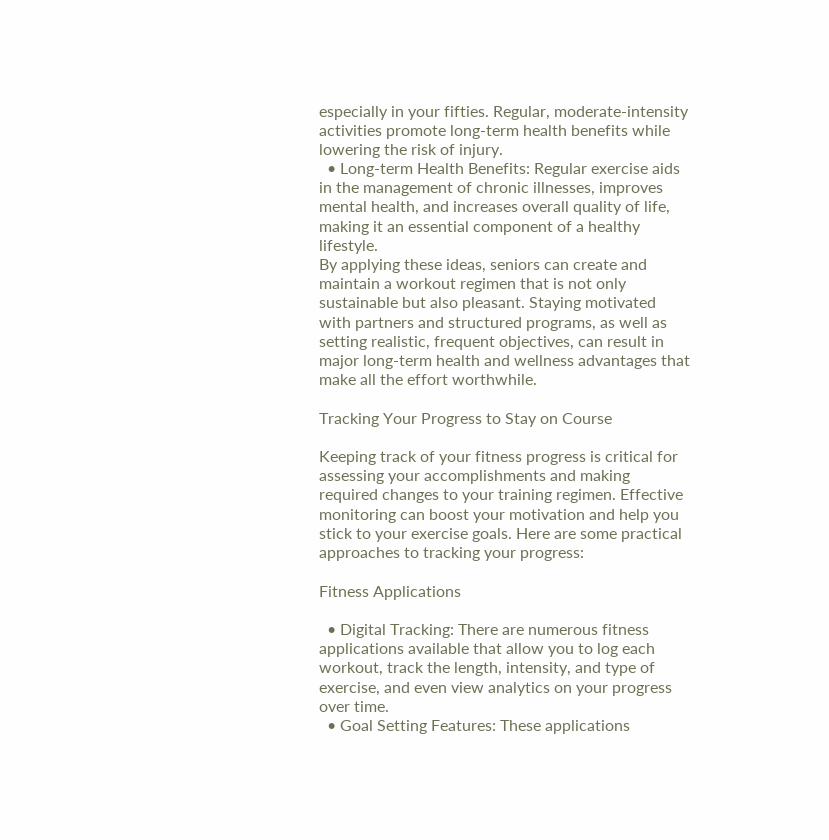especially in your fifties. Regular, moderate-intensity activities promote long-term health benefits while lowering the risk of injury.
  • Long-term Health Benefits: Regular exercise aids in the management of chronic illnesses, improves mental health, and increases overall quality of life, making it an essential component of a healthy lifestyle.
By applying these ideas, seniors can create and maintain a workout regimen that is not only sustainable but also pleasant. Staying motivated with partners and structured programs, as well as setting realistic, frequent objectives, can result in major long-term health and wellness advantages that make all the effort worthwhile.

Tracking Your Progress to Stay on Course

Keeping track of your fitness progress is critical for assessing your accomplishments and making required changes to your training regimen. Effective monitoring can boost your motivation and help you stick to your exercise goals. Here are some practical approaches to tracking your progress:

Fitness Applications

  • Digital Tracking: There are numerous fitness applications available that allow you to log each workout, track the length, intensity, and type of exercise, and even view analytics on your progress over time.
  • Goal Setting Features: These applications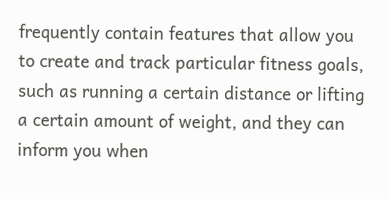frequently contain features that allow you to create and track particular fitness goals, such as running a certain distance or lifting a certain amount of weight, and they can inform you when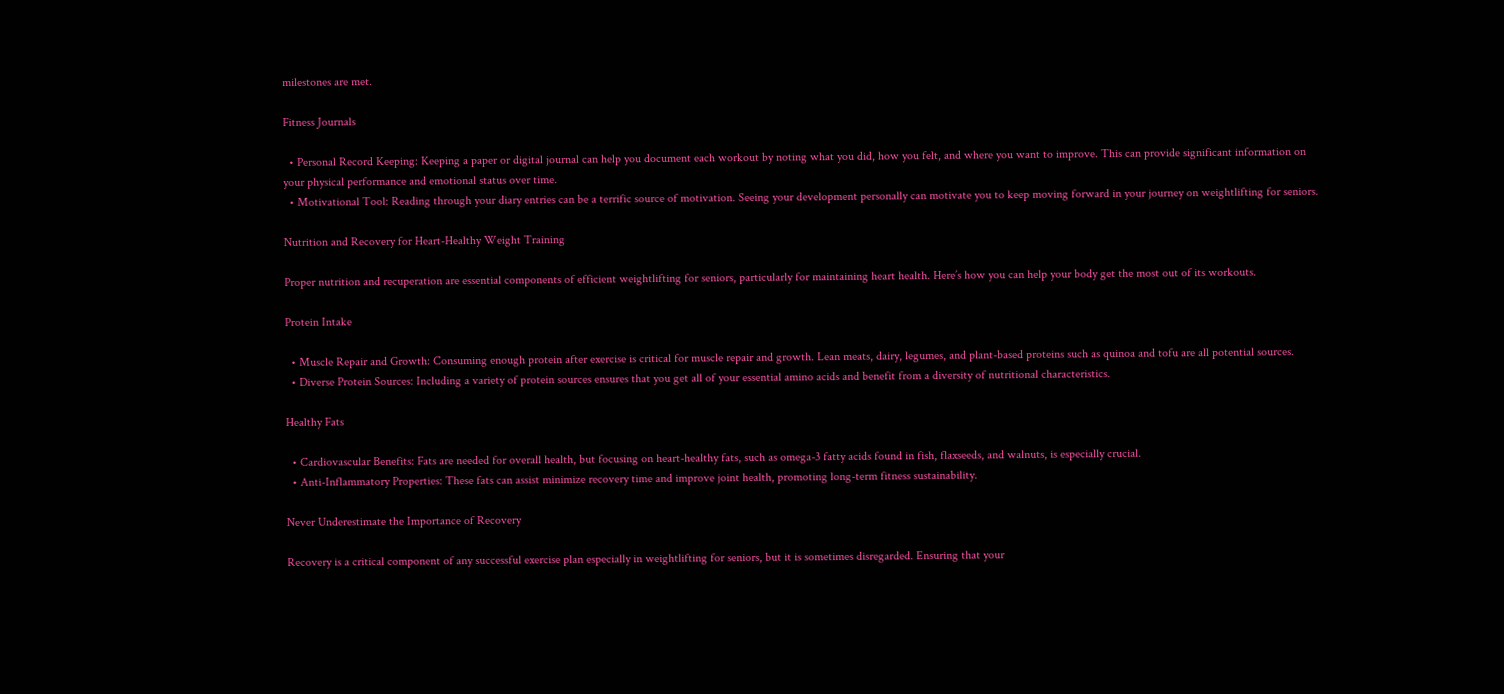milestones are met.

Fitness Journals

  • Personal Record Keeping: Keeping a paper or digital journal can help you document each workout by noting what you did, how you felt, and where you want to improve. This can provide significant information on your physical performance and emotional status over time.
  • Motivational Tool: Reading through your diary entries can be a terrific source of motivation. Seeing your development personally can motivate you to keep moving forward in your journey on weightlifting for seniors.

Nutrition and Recovery for Heart-Healthy Weight Training

Proper nutrition and recuperation are essential components of efficient weightlifting for seniors, particularly for maintaining heart health. Here’s how you can help your body get the most out of its workouts.

Protein Intake

  • Muscle Repair and Growth: Consuming enough protein after exercise is critical for muscle repair and growth. Lean meats, dairy, legumes, and plant-based proteins such as quinoa and tofu are all potential sources.
  • Diverse Protein Sources: Including a variety of protein sources ensures that you get all of your essential amino acids and benefit from a diversity of nutritional characteristics.

Healthy Fats

  • Cardiovascular Benefits: Fats are needed for overall health, but focusing on heart-healthy fats, such as omega-3 fatty acids found in fish, flaxseeds, and walnuts, is especially crucial.
  • Anti-Inflammatory Properties: These fats can assist minimize recovery time and improve joint health, promoting long-term fitness sustainability.

Never Underestimate the Importance of Recovery

Recovery is a critical component of any successful exercise plan especially in weightlifting for seniors, but it is sometimes disregarded. Ensuring that your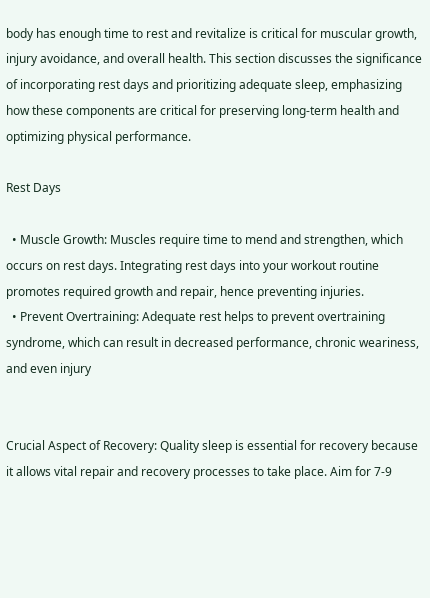body has enough time to rest and revitalize is critical for muscular growth, injury avoidance, and overall health. This section discusses the significance of incorporating rest days and prioritizing adequate sleep, emphasizing how these components are critical for preserving long-term health and optimizing physical performance.

Rest Days

  • Muscle Growth: Muscles require time to mend and strengthen, which occurs on rest days. Integrating rest days into your workout routine promotes required growth and repair, hence preventing injuries.
  • Prevent Overtraining: Adequate rest helps to prevent overtraining syndrome, which can result in decreased performance, chronic weariness, and even injury


Crucial Aspect of Recovery: Quality sleep is essential for recovery because it allows vital repair and recovery processes to take place. Aim for 7-9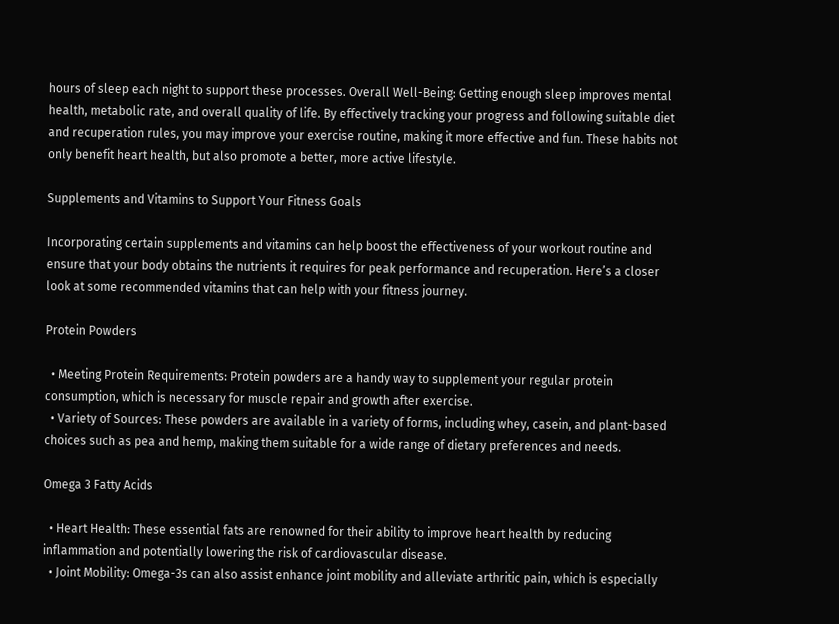hours of sleep each night to support these processes. Overall Well-Being: Getting enough sleep improves mental health, metabolic rate, and overall quality of life. By effectively tracking your progress and following suitable diet and recuperation rules, you may improve your exercise routine, making it more effective and fun. These habits not only benefit heart health, but also promote a better, more active lifestyle.

Supplements and Vitamins to Support Your Fitness Goals

Incorporating certain supplements and vitamins can help boost the effectiveness of your workout routine and ensure that your body obtains the nutrients it requires for peak performance and recuperation. Here’s a closer look at some recommended vitamins that can help with your fitness journey.

Protein Powders

  • Meeting Protein Requirements: Protein powders are a handy way to supplement your regular protein consumption, which is necessary for muscle repair and growth after exercise.
  • Variety of Sources: These powders are available in a variety of forms, including whey, casein, and plant-based choices such as pea and hemp, making them suitable for a wide range of dietary preferences and needs.

Omega 3 Fatty Acids

  • Heart Health: These essential fats are renowned for their ability to improve heart health by reducing inflammation and potentially lowering the risk of cardiovascular disease.
  • Joint Mobility: Omega-3s can also assist enhance joint mobility and alleviate arthritic pain, which is especially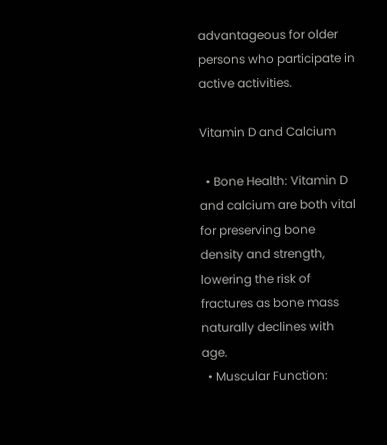advantageous for older persons who participate in active activities.

Vitamin D and Calcium

  • Bone Health: Vitamin D and calcium are both vital for preserving bone density and strength, lowering the risk of fractures as bone mass naturally declines with age.
  • Muscular Function: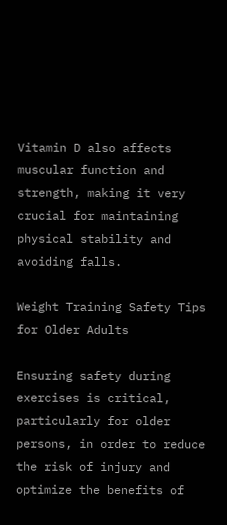Vitamin D also affects muscular function and strength, making it very crucial for maintaining physical stability and avoiding falls.

Weight Training Safety Tips for Older Adults

Ensuring safety during exercises is critical, particularly for older persons, in order to reduce the risk of injury and optimize the benefits of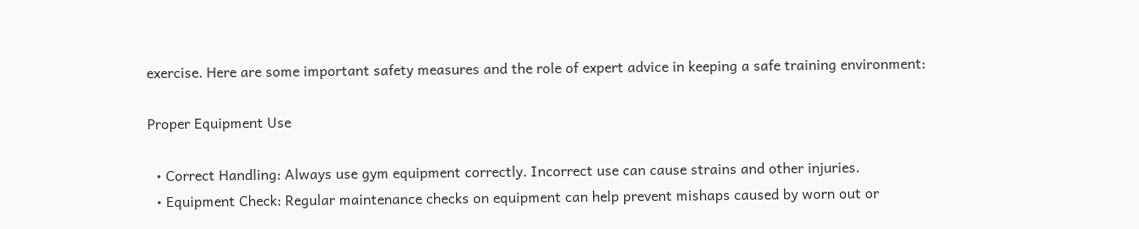exercise. Here are some important safety measures and the role of expert advice in keeping a safe training environment:

Proper Equipment Use

  • Correct Handling: Always use gym equipment correctly. Incorrect use can cause strains and other injuries.
  • Equipment Check: Regular maintenance checks on equipment can help prevent mishaps caused by worn out or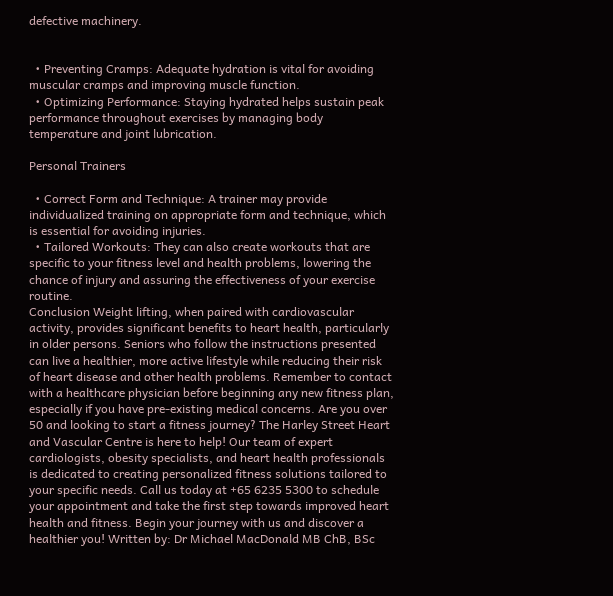defective machinery.


  • Preventing Cramps: Adequate hydration is vital for avoiding muscular cramps and improving muscle function.
  • Optimizing Performance: Staying hydrated helps sustain peak performance throughout exercises by managing body temperature and joint lubrication.

Personal Trainers

  • Correct Form and Technique: A trainer may provide individualized training on appropriate form and technique, which is essential for avoiding injuries.
  • Tailored Workouts: They can also create workouts that are specific to your fitness level and health problems, lowering the chance of injury and assuring the effectiveness of your exercise routine.
Conclusion Weight lifting, when paired with cardiovascular activity, provides significant benefits to heart health, particularly in older persons. Seniors who follow the instructions presented can live a healthier, more active lifestyle while reducing their risk of heart disease and other health problems. Remember to contact with a healthcare physician before beginning any new fitness plan, especially if you have pre-existing medical concerns. Are you over 50 and looking to start a fitness journey? The Harley Street Heart and Vascular Centre is here to help! Our team of expert cardiologists, obesity specialists, and heart health professionals is dedicated to creating personalized fitness solutions tailored to your specific needs. Call us today at +65 6235 5300 to schedule your appointment and take the first step towards improved heart health and fitness. Begin your journey with us and discover a healthier you! Written by: Dr Michael MacDonald MB ChB, BSc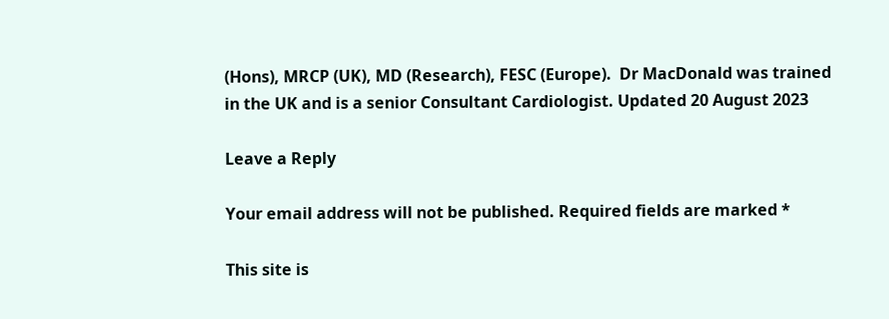(Hons), MRCP (UK), MD (Research), FESC (Europe).  Dr MacDonald was trained in the UK and is a senior Consultant Cardiologist. Updated 20 August 2023

Leave a Reply

Your email address will not be published. Required fields are marked *

This site is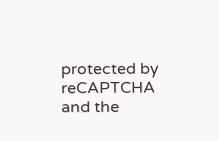protected by reCAPTCHA and the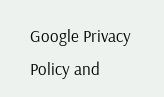Google Privacy Policy and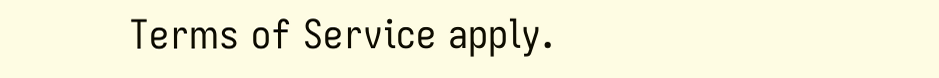Terms of Service apply.